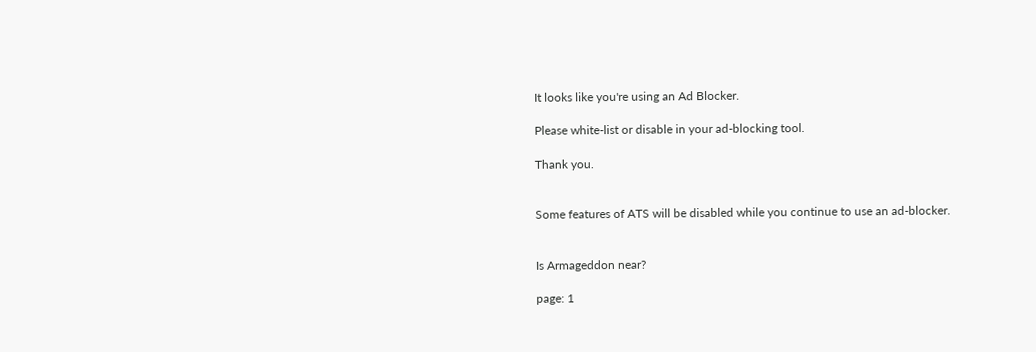It looks like you're using an Ad Blocker.

Please white-list or disable in your ad-blocking tool.

Thank you.


Some features of ATS will be disabled while you continue to use an ad-blocker.


Is Armageddon near?

page: 1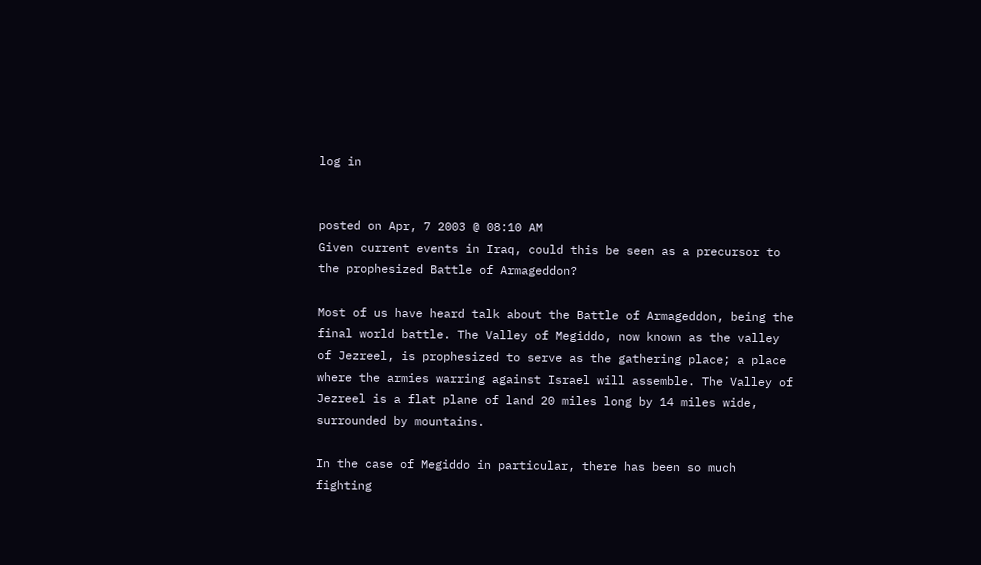log in


posted on Apr, 7 2003 @ 08:10 AM
Given current events in Iraq, could this be seen as a precursor to the prophesized Battle of Armageddon?

Most of us have heard talk about the Battle of Armageddon, being the final world battle. The Valley of Megiddo, now known as the valley of Jezreel, is prophesized to serve as the gathering place; a place where the armies warring against Israel will assemble. The Valley of Jezreel is a flat plane of land 20 miles long by 14 miles wide, surrounded by mountains.

In the case of Megiddo in particular, there has been so much fighting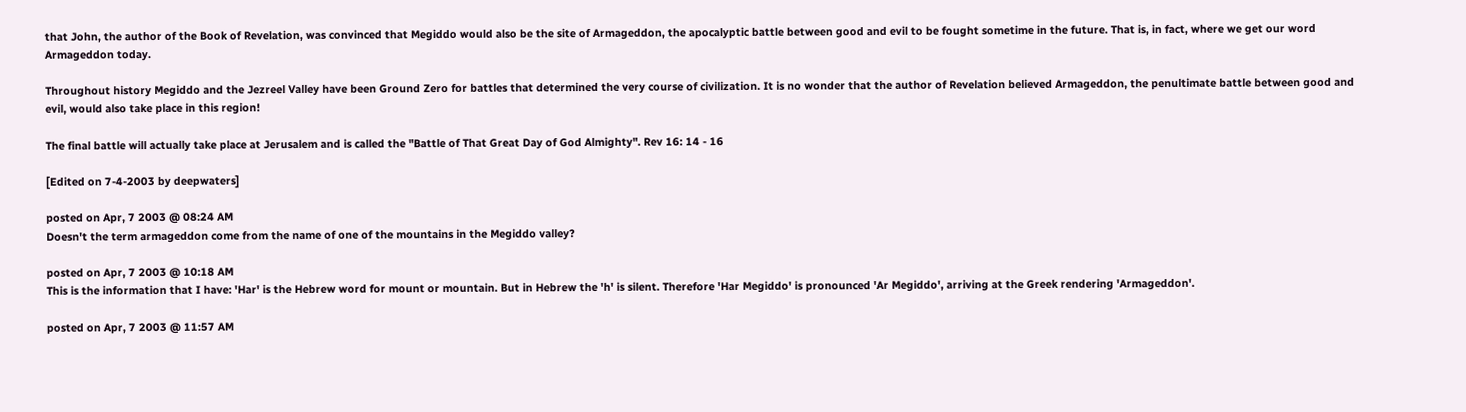that John, the author of the Book of Revelation, was convinced that Megiddo would also be the site of Armageddon, the apocalyptic battle between good and evil to be fought sometime in the future. That is, in fact, where we get our word Armageddon today.

Throughout history Megiddo and the Jezreel Valley have been Ground Zero for battles that determined the very course of civilization. It is no wonder that the author of Revelation believed Armageddon, the penultimate battle between good and evil, would also take place in this region!

The final battle will actually take place at Jerusalem and is called the "Battle of That Great Day of God Almighty". Rev 16: 14 - 16

[Edited on 7-4-2003 by deepwaters]

posted on Apr, 7 2003 @ 08:24 AM
Doesn't the term armageddon come from the name of one of the mountains in the Megiddo valley?

posted on Apr, 7 2003 @ 10:18 AM
This is the information that I have: 'Har' is the Hebrew word for mount or mountain. But in Hebrew the 'h' is silent. Therefore 'Har Megiddo' is pronounced 'Ar Megiddo', arriving at the Greek rendering 'Armageddon'.

posted on Apr, 7 2003 @ 11:57 AM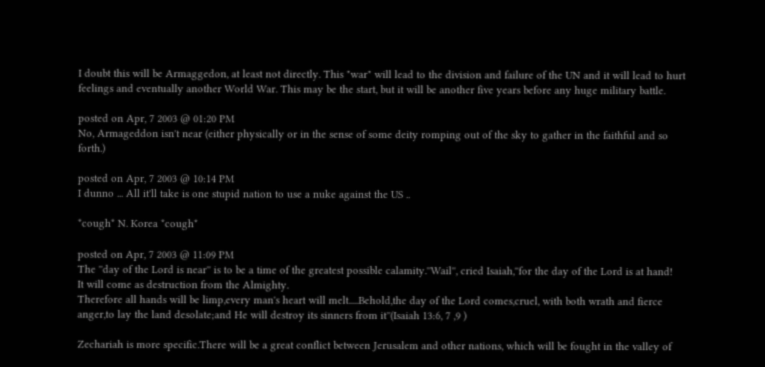I doubt this will be Armaggedon, at least not directly. This "war" will lead to the division and failure of the UN and it will lead to hurt feelings and eventually another World War. This may be the start, but it will be another five years before any huge military battle.

posted on Apr, 7 2003 @ 01:20 PM
No, Armageddon isn't near (either physically or in the sense of some deity romping out of the sky to gather in the faithful and so forth.)

posted on Apr, 7 2003 @ 10:14 PM
I dunno ... All it'll take is one stupid nation to use a nuke against the US ..

*cough* N. Korea *cough*

posted on Apr, 7 2003 @ 11:09 PM
The ''day of the Lord is near'' is to be a time of the greatest possible calamity.''Wail'', cried Isaiah,''for the day of the Lord is at hand!
It will come as destruction from the Almighty.
Therefore all hands will be limp,every man's heart will melt.....Behold,the day of the Lord comes,cruel, with both wrath and fierce anger,to lay the land desolate;and He will destroy its sinners from it''(Isaiah 13:6, 7 ,9 )

Zechariah is more specific.There will be a great conflict between Jerusalem and other nations, which will be fought in the valley of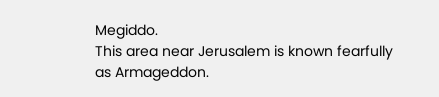Megiddo.
This area near Jerusalem is known fearfully as Armageddon.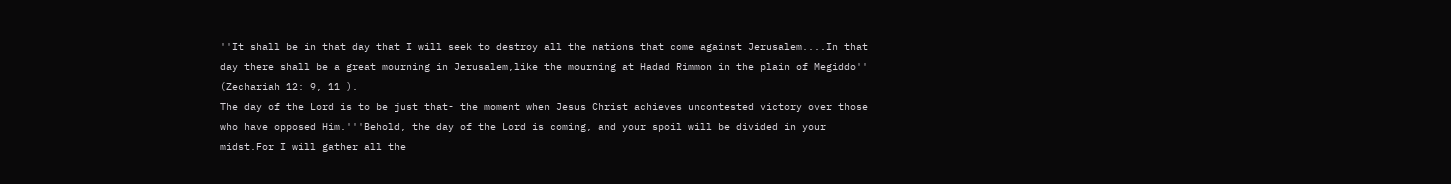''It shall be in that day that I will seek to destroy all the nations that come against Jerusalem....In that day there shall be a great mourning in Jerusalem,like the mourning at Hadad Rimmon in the plain of Megiddo'' (Zechariah 12: 9, 11 ).
The day of the Lord is to be just that- the moment when Jesus Christ achieves uncontested victory over those who have opposed Him.'''Behold, the day of the Lord is coming, and your spoil will be divided in your midst.For I will gather all the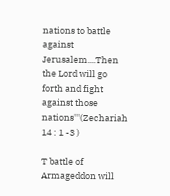nations to battle against Jerusalem....Then the Lord will go forth and fight against those nations'''(Zechariah 14 : 1 -3 )

T battle of Armageddon will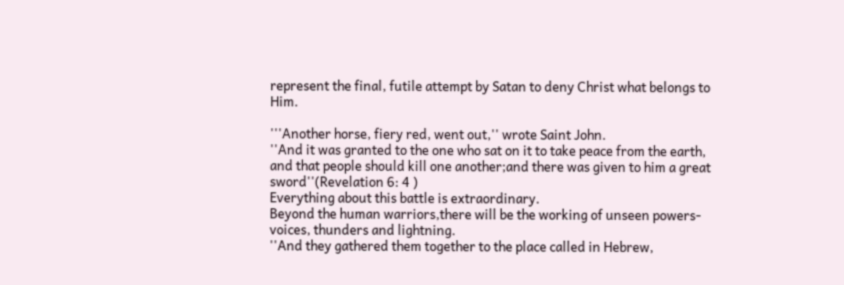represent the final, futile attempt by Satan to deny Christ what belongs to Him.

'''Another horse, fiery red, went out,'' wrote Saint John.
''And it was granted to the one who sat on it to take peace from the earth, and that people should kill one another;and there was given to him a great sword''(Revelation 6: 4 )
Everything about this battle is extraordinary.
Beyond the human warriors,there will be the working of unseen powers-voices, thunders and lightning.
''And they gathered them together to the place called in Hebrew,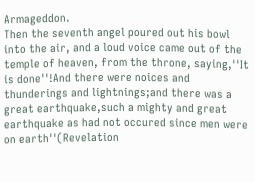Armageddon.
Then the seventh angel poured out his bowl into the air, and a loud voice came out of the temple of heaven, from the throne, saying,''It is done''!And there were noices and thunderings and lightnings;and there was a great earthquake,such a mighty and great earthquake as had not occured since men were on earth''(Revelation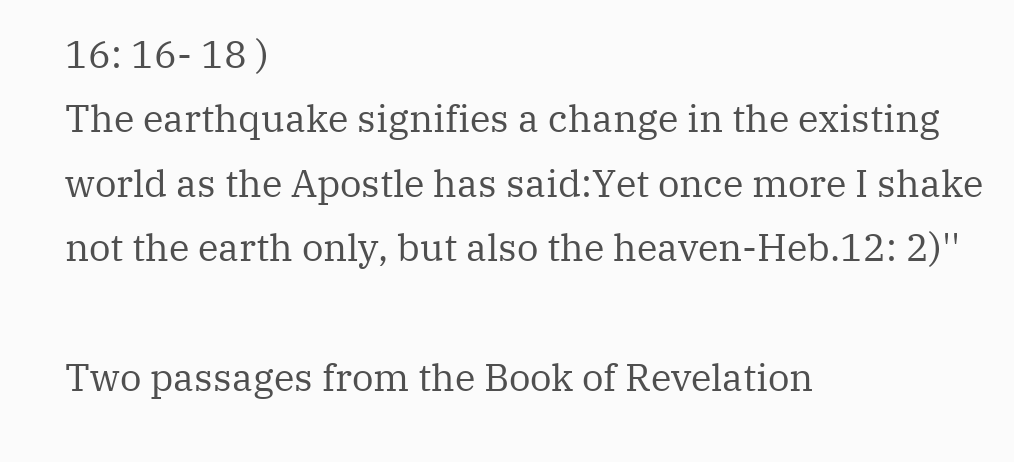16: 16- 18 )
The earthquake signifies a change in the existing world as the Apostle has said:Yet once more I shake not the earth only, but also the heaven-Heb.12: 2)''

Two passages from the Book of Revelation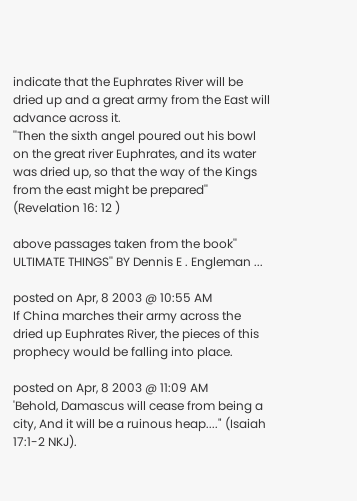indicate that the Euphrates River will be dried up and a great army from the East will advance across it.
''Then the sixth angel poured out his bowl on the great river Euphrates, and its water was dried up, so that the way of the Kings from the east might be prepared'' (Revelation 16: 12 )

above passages taken from the book'' ULTIMATE THINGS'' BY Dennis E . Engleman ...

posted on Apr, 8 2003 @ 10:55 AM
If China marches their army across the dried up Euphrates River, the pieces of this prophecy would be falling into place.

posted on Apr, 8 2003 @ 11:09 AM
'Behold, Damascus will cease from being a city, And it will be a ruinous heap...." (Isaiah 17:1-2 NKJ).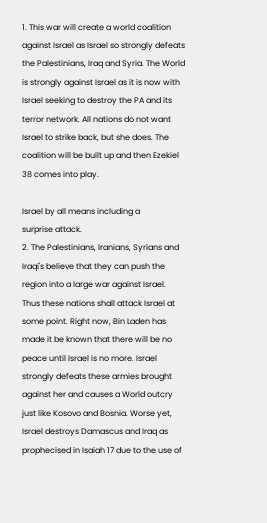1. This war will create a world coalition against Israel as Israel so strongly defeats the Palestinians, Iraq and Syria. The World is strongly against Israel as it is now with Israel seeking to destroy the PA and its terror network. All nations do not want Israel to strike back, but she does. The coalition will be built up and then Ezekiel 38 comes into play.

Israel by all means including a
surprise attack.
2. The Palestinians, Iranians, Syrians and Iraqi's believe that they can push the region into a large war against Israel. Thus these nations shall attack Israel at some point. Right now, Bin Laden has made it be known that there will be no peace until Israel is no more. Israel strongly defeats these armies brought against her and causes a World outcry just like Kosovo and Bosnia. Worse yet, Israel destroys Damascus and Iraq as prophecised in Isaiah 17 due to the use of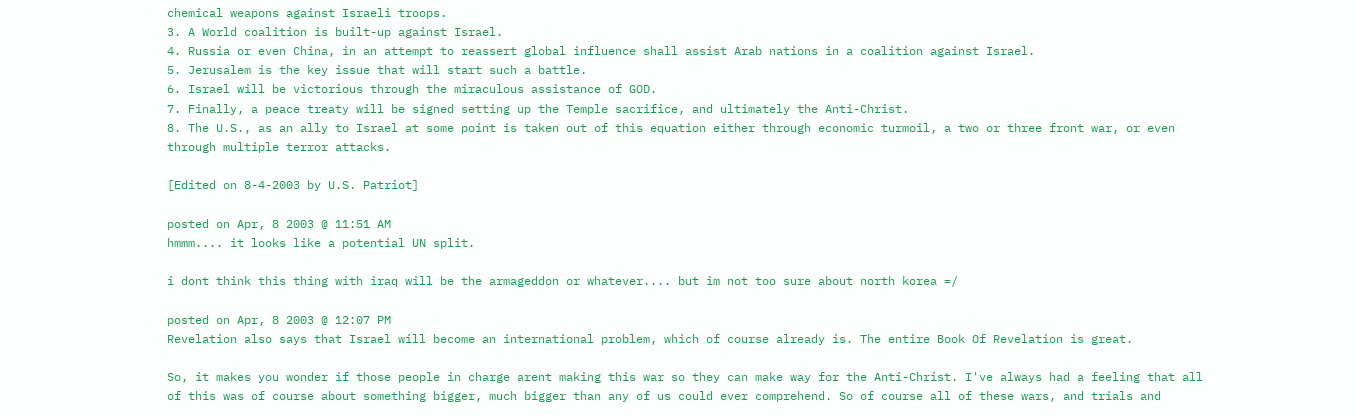chemical weapons against Israeli troops.
3. A World coalition is built-up against Israel.
4. Russia or even China, in an attempt to reassert global influence shall assist Arab nations in a coalition against Israel.
5. Jerusalem is the key issue that will start such a battle.
6. Israel will be victorious through the miraculous assistance of GOD.
7. Finally, a peace treaty will be signed setting up the Temple sacrifice, and ultimately the Anti-Christ.
8. The U.S., as an ally to Israel at some point is taken out of this equation either through economic turmoil, a two or three front war, or even through multiple terror attacks.

[Edited on 8-4-2003 by U.S. Patriot]

posted on Apr, 8 2003 @ 11:51 AM
hmmm.... it looks like a potential UN split.

i dont think this thing with iraq will be the armageddon or whatever.... but im not too sure about north korea =/

posted on Apr, 8 2003 @ 12:07 PM
Revelation also says that Israel will become an international problem, which of course already is. The entire Book Of Revelation is great.

So, it makes you wonder if those people in charge arent making this war so they can make way for the Anti-Christ. I've always had a feeling that all of this was of course about something bigger, much bigger than any of us could ever comprehend. So of course all of these wars, and trials and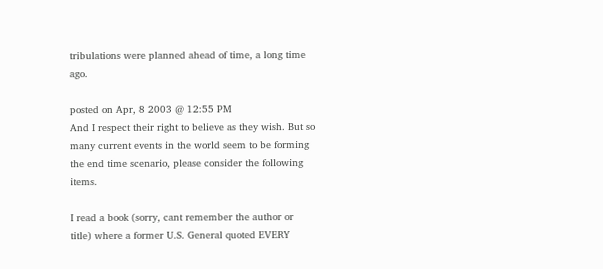tribulations were planned ahead of time, a long time ago.

posted on Apr, 8 2003 @ 12:55 PM
And I respect their right to believe as they wish. But so many current events in the world seem to be forming the end time scenario, please consider the following items.

I read a book (sorry, cant remember the author or title) where a former U.S. General quoted EVERY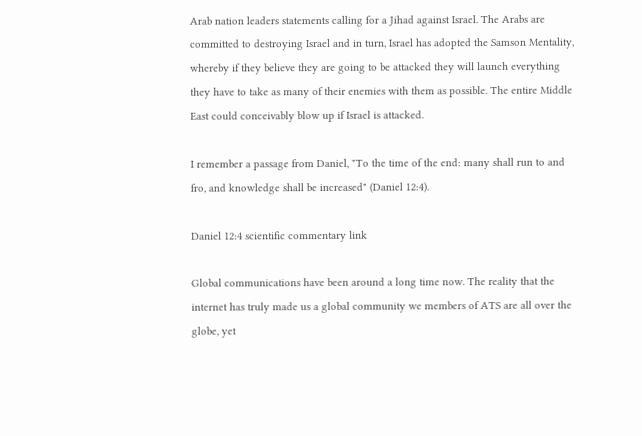Arab nation leaders statements calling for a Jihad against Israel. The Arabs are committed to destroying Israel and in turn, Israel has adopted the Samson Mentality, whereby if they believe they are going to be attacked they will launch everything they have to take as many of their enemies with them as possible. The entire Middle East could conceivably blow up if Israel is attacked.

I remember a passage from Daniel, "To the time of the end: many shall run to and fro, and knowledge shall be increased" (Daniel 12:4).

Daniel 12:4 scientific commentary link

Global communications have been around a long time now. The reality that the internet has truly made us a global community we members of ATS are all over the globe, yet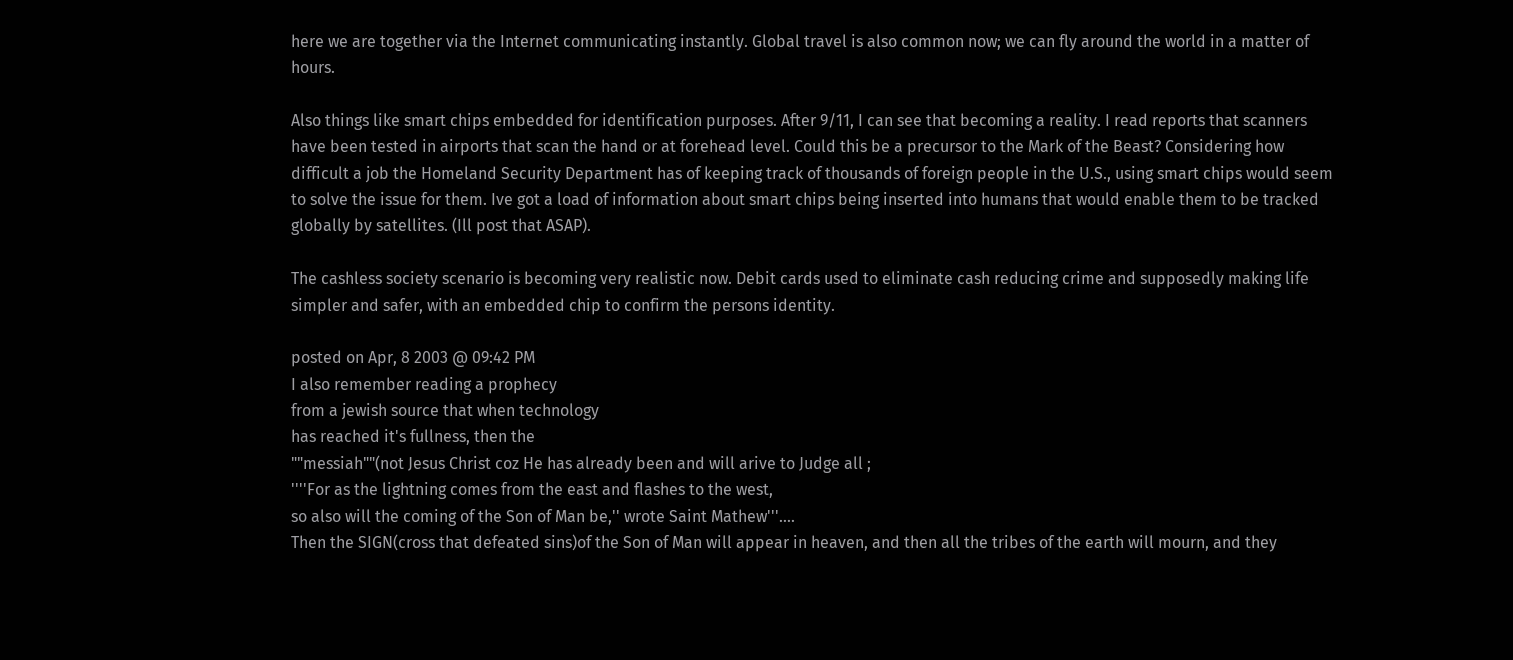here we are together via the Internet communicating instantly. Global travel is also common now; we can fly around the world in a matter of hours.

Also things like smart chips embedded for identification purposes. After 9/11, I can see that becoming a reality. I read reports that scanners have been tested in airports that scan the hand or at forehead level. Could this be a precursor to the Mark of the Beast? Considering how difficult a job the Homeland Security Department has of keeping track of thousands of foreign people in the U.S., using smart chips would seem to solve the issue for them. Ive got a load of information about smart chips being inserted into humans that would enable them to be tracked globally by satellites. (Ill post that ASAP).

The cashless society scenario is becoming very realistic now. Debit cards used to eliminate cash reducing crime and supposedly making life simpler and safer, with an embedded chip to confirm the persons identity.

posted on Apr, 8 2003 @ 09:42 PM
I also remember reading a prophecy
from a jewish source that when technology
has reached it's fullness, then the
""messiah""(not Jesus Christ coz He has already been and will arive to Judge all ;
''''For as the lightning comes from the east and flashes to the west,
so also will the coming of the Son of Man be,'' wrote Saint Mathew'''....
Then the SIGN(cross that defeated sins)of the Son of Man will appear in heaven, and then all the tribes of the earth will mourn, and they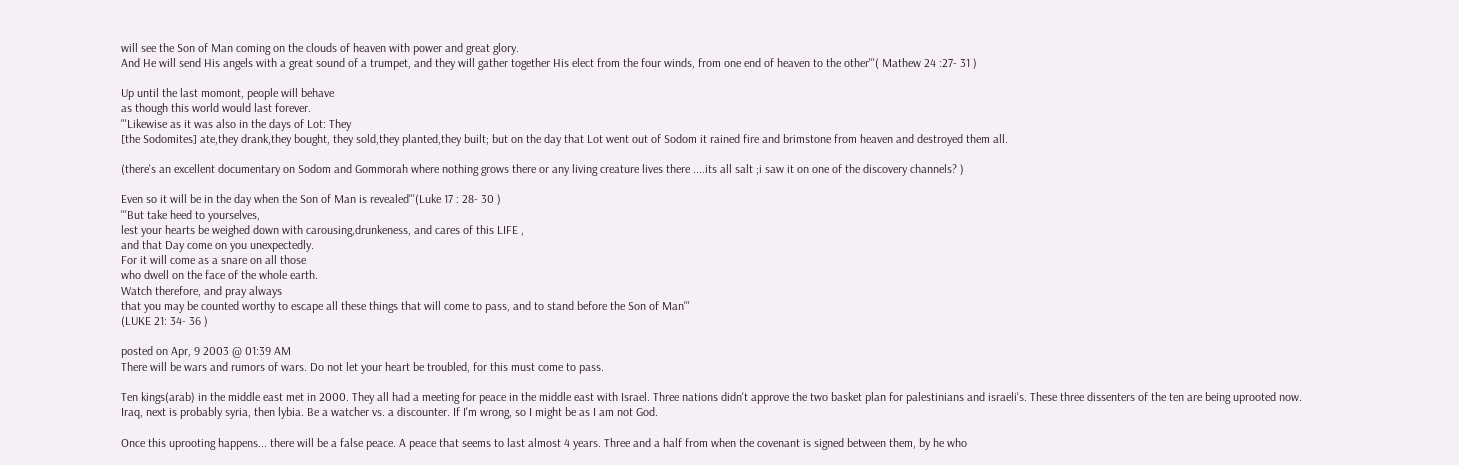will see the Son of Man coming on the clouds of heaven with power and great glory.
And He will send His angels with a great sound of a trumpet, and they will gather together His elect from the four winds, from one end of heaven to the other'''( Mathew 24 :27- 31 )

Up until the last momont, people will behave
as though this world would last forever.
'''Likewise as it was also in the days of Lot: They
[the Sodomites] ate,they drank,they bought, they sold,they planted,they built; but on the day that Lot went out of Sodom it rained fire and brimstone from heaven and destroyed them all.

(there's an excellent documentary on Sodom and Gommorah where nothing grows there or any living creature lives there ....its all salt ;i saw it on one of the discovery channels? )

Even so it will be in the day when the Son of Man is revealed'''(Luke 17 : 28- 30 )
'''But take heed to yourselves,
lest your hearts be weighed down with carousing,drunkeness, and cares of this LIFE ,
and that Day come on you unexpectedly.
For it will come as a snare on all those
who dwell on the face of the whole earth.
Watch therefore, and pray always
that you may be counted worthy to escape all these things that will come to pass, and to stand before the Son of Man'''
(LUKE 21: 34- 36 )

posted on Apr, 9 2003 @ 01:39 AM
There will be wars and rumors of wars. Do not let your heart be troubled, for this must come to pass.

Ten kings(arab) in the middle east met in 2000. They all had a meeting for peace in the middle east with Israel. Three nations didn't approve the two basket plan for palestinians and israeli's. These three dissenters of the ten are being uprooted now. Iraq, next is probably syria, then lybia. Be a watcher vs. a discounter. If I'm wrong, so I might be as I am not God.

Once this uprooting happens... there will be a false peace. A peace that seems to last almost 4 years. Three and a half from when the covenant is signed between them, by he who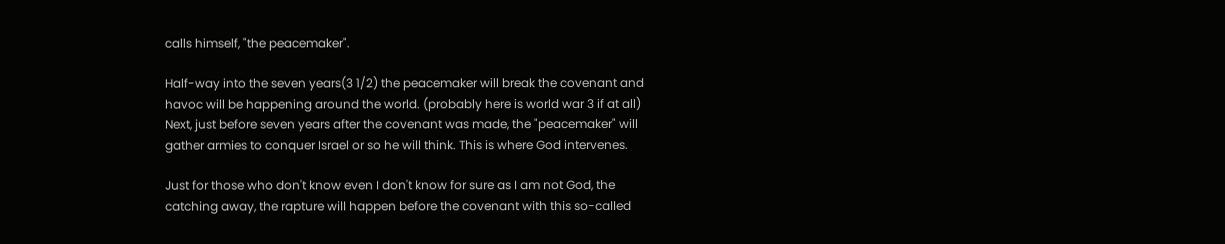calls himself, "the peacemaker".

Half-way into the seven years(3 1/2) the peacemaker will break the covenant and havoc will be happening around the world. (probably here is world war 3 if at all) Next, just before seven years after the covenant was made, the "peacemaker" will gather armies to conquer Israel or so he will think. This is where God intervenes.

Just for those who don't know even I don't know for sure as I am not God, the catching away, the rapture will happen before the covenant with this so-called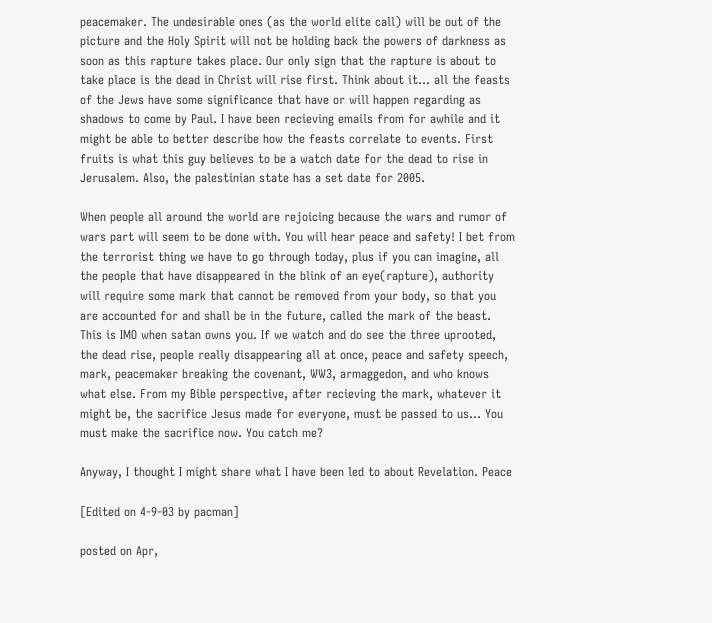peacemaker. The undesirable ones (as the world elite call) will be out of the picture and the Holy Spirit will not be holding back the powers of darkness as soon as this rapture takes place. Our only sign that the rapture is about to take place is the dead in Christ will rise first. Think about it... all the feasts of the Jews have some significance that have or will happen regarding as shadows to come by Paul. I have been recieving emails from for awhile and it might be able to better describe how the feasts correlate to events. First fruits is what this guy believes to be a watch date for the dead to rise in Jerusalem. Also, the palestinian state has a set date for 2005.

When people all around the world are rejoicing because the wars and rumor of wars part will seem to be done with. You will hear peace and safety! I bet from the terrorist thing we have to go through today, plus if you can imagine, all the people that have disappeared in the blink of an eye(rapture), authority will require some mark that cannot be removed from your body, so that you are accounted for and shall be in the future, called the mark of the beast. This is IMO when satan owns you. If we watch and do see the three uprooted, the dead rise, people really disappearing all at once, peace and safety speech, mark, peacemaker breaking the covenant, WW3, armaggedon, and who knows what else. From my Bible perspective, after recieving the mark, whatever it might be, the sacrifice Jesus made for everyone, must be passed to us... You must make the sacrifice now. You catch me?

Anyway, I thought I might share what I have been led to about Revelation. Peace

[Edited on 4-9-03 by pacman]

posted on Apr,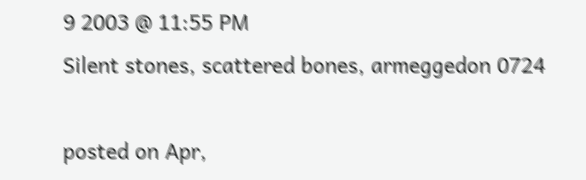9 2003 @ 11:55 PM
Silent stones, scattered bones, armeggedon 0724

posted on Apr,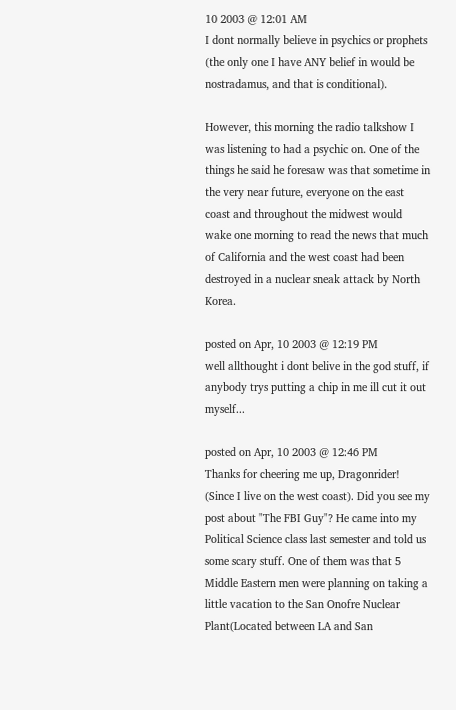10 2003 @ 12:01 AM
I dont normally believe in psychics or prophets (the only one I have ANY belief in would be nostradamus, and that is conditional).

However, this morning the radio talkshow I was listening to had a psychic on. One of the things he said he foresaw was that sometime in the very near future, everyone on the east coast and throughout the midwest would wake one morning to read the news that much of California and the west coast had been destroyed in a nuclear sneak attack by North Korea.

posted on Apr, 10 2003 @ 12:19 PM
well allthought i dont belive in the god stuff, if anybody trys putting a chip in me ill cut it out myself...

posted on Apr, 10 2003 @ 12:46 PM
Thanks for cheering me up, Dragonrider! (Since I live on the west coast). Did you see my post about "The FBI Guy"? He came into my Political Science class last semester and told us some scary stuff. One of them was that 5 Middle Eastern men were planning on taking a little vacation to the San Onofre Nuclear Plant(Located between LA and San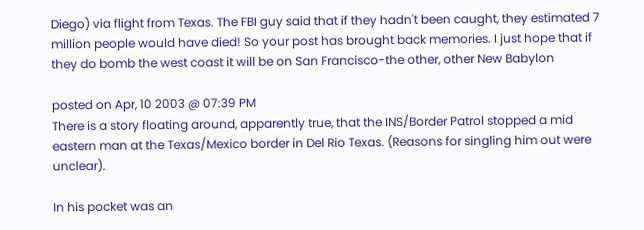Diego) via flight from Texas. The FBI guy said that if they hadn't been caught, they estimated 7 million people would have died! So your post has brought back memories. I just hope that if they do bomb the west coast it will be on San Francisco-the other, other New Babylon

posted on Apr, 10 2003 @ 07:39 PM
There is a story floating around, apparently true, that the INS/Border Patrol stopped a mid eastern man at the Texas/Mexico border in Del Rio Texas. (Reasons for singling him out were unclear).

In his pocket was an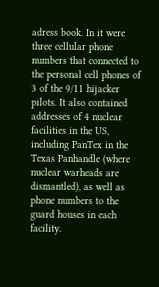adress book. In it were three cellular phone numbers that connected to the personal cell phones of 3 of the 9/11 hijacker pilots. It also contained addresses of 4 nuclear facilities in the US, including PanTex in the Texas Panhandle (where nuclear warheads are dismantled), as well as phone numbers to the guard houses in each facility.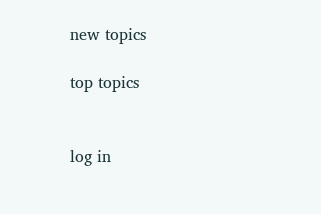new topics

top topics


log in